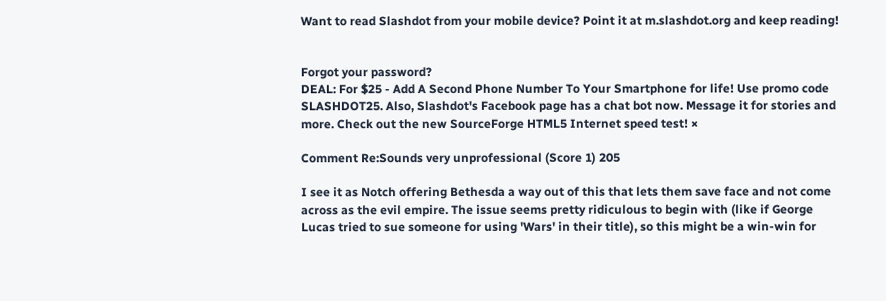Want to read Slashdot from your mobile device? Point it at m.slashdot.org and keep reading!


Forgot your password?
DEAL: For $25 - Add A Second Phone Number To Your Smartphone for life! Use promo code SLASHDOT25. Also, Slashdot's Facebook page has a chat bot now. Message it for stories and more. Check out the new SourceForge HTML5 Internet speed test! ×

Comment Re:Sounds very unprofessional (Score 1) 205

I see it as Notch offering Bethesda a way out of this that lets them save face and not come across as the evil empire. The issue seems pretty ridiculous to begin with (like if George Lucas tried to sue someone for using 'Wars' in their title), so this might be a win-win for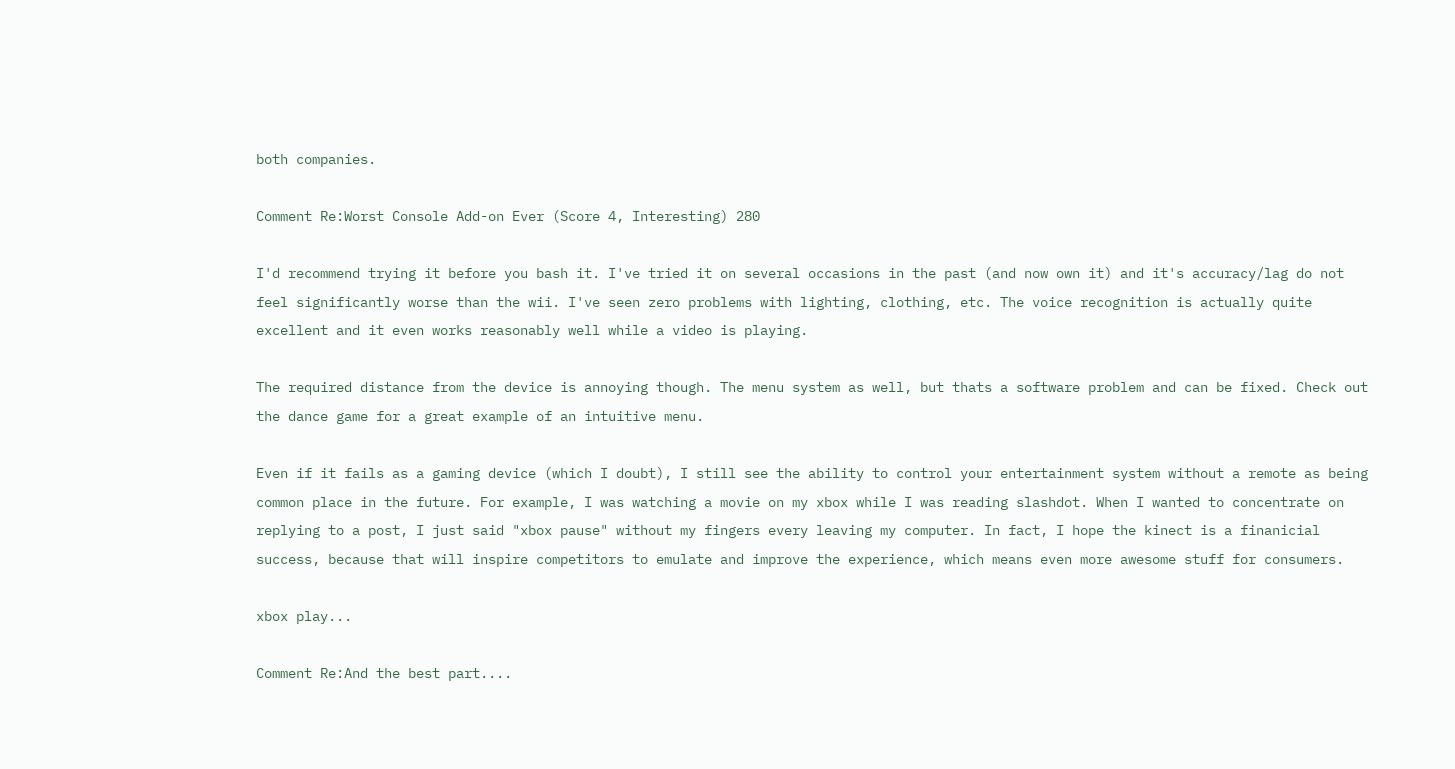both companies.

Comment Re:Worst Console Add-on Ever (Score 4, Interesting) 280

I'd recommend trying it before you bash it. I've tried it on several occasions in the past (and now own it) and it's accuracy/lag do not feel significantly worse than the wii. I've seen zero problems with lighting, clothing, etc. The voice recognition is actually quite excellent and it even works reasonably well while a video is playing.

The required distance from the device is annoying though. The menu system as well, but thats a software problem and can be fixed. Check out the dance game for a great example of an intuitive menu.

Even if it fails as a gaming device (which I doubt), I still see the ability to control your entertainment system without a remote as being common place in the future. For example, I was watching a movie on my xbox while I was reading slashdot. When I wanted to concentrate on replying to a post, I just said "xbox pause" without my fingers every leaving my computer. In fact, I hope the kinect is a finanicial success, because that will inspire competitors to emulate and improve the experience, which means even more awesome stuff for consumers.

xbox play...

Comment Re:And the best part....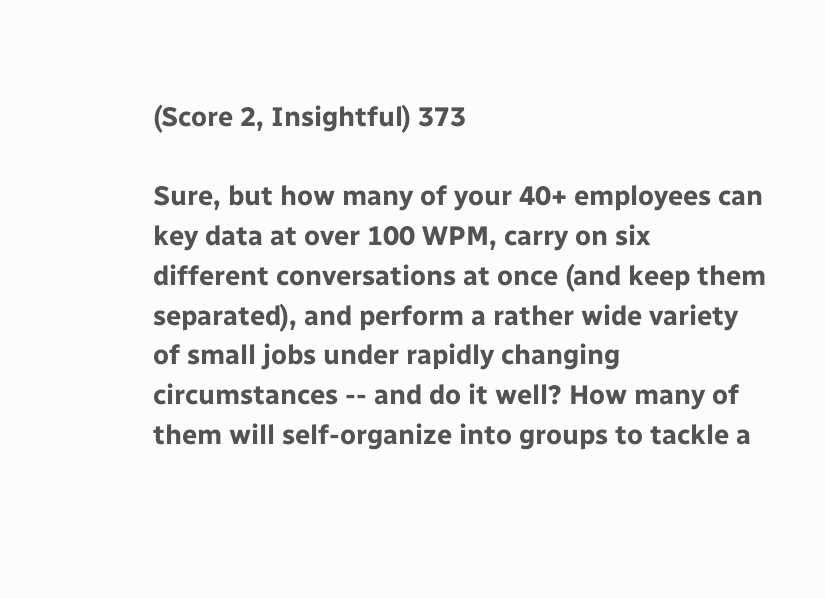(Score 2, Insightful) 373

Sure, but how many of your 40+ employees can key data at over 100 WPM, carry on six different conversations at once (and keep them separated), and perform a rather wide variety of small jobs under rapidly changing circumstances -- and do it well? How many of them will self-organize into groups to tackle a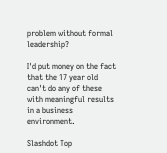problem without formal leadership?

I'd put money on the fact that the 17 year old can't do any of these with meaningful results in a business environment.

Slashdot Top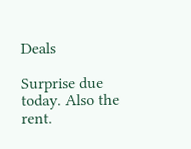Deals

Surprise due today. Also the rent.